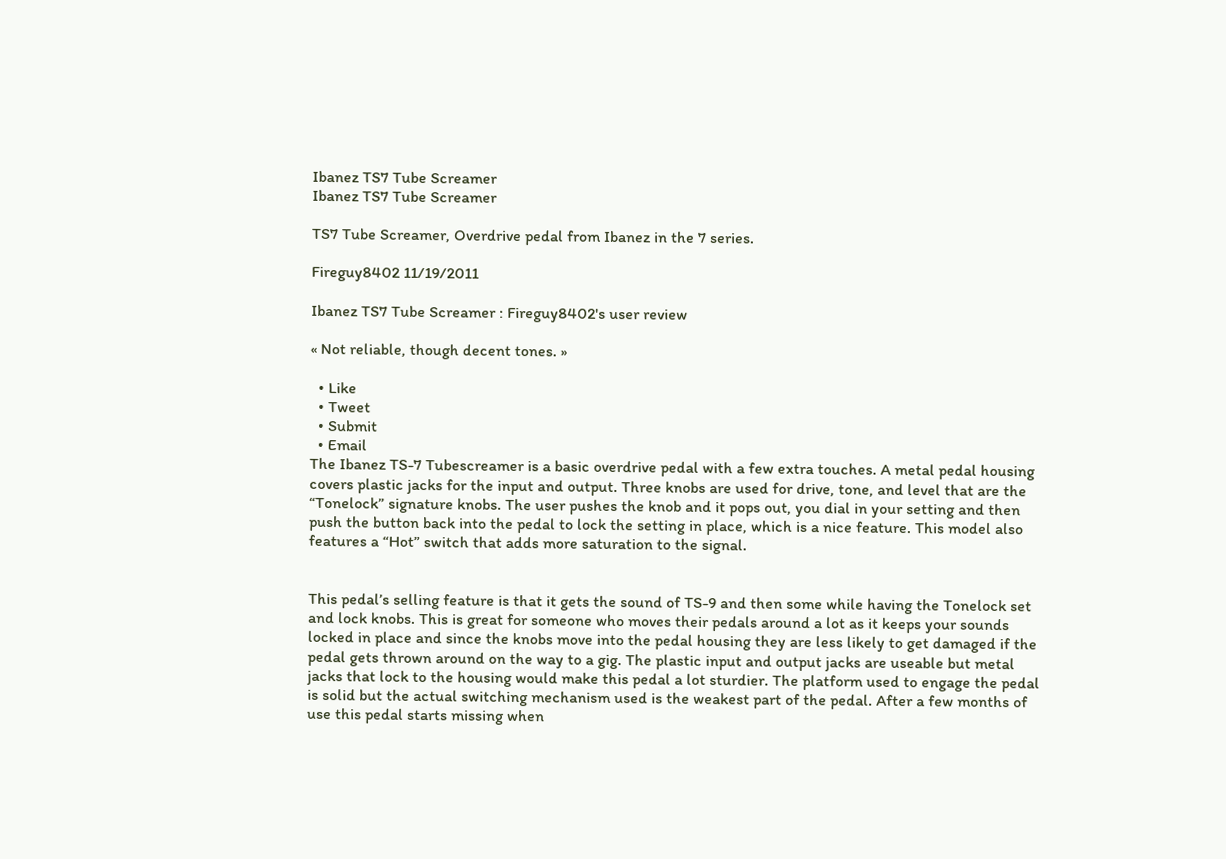Ibanez TS7 Tube Screamer
Ibanez TS7 Tube Screamer

TS7 Tube Screamer, Overdrive pedal from Ibanez in the 7 series.

Fireguy8402 11/19/2011

Ibanez TS7 Tube Screamer : Fireguy8402's user review

« Not reliable, though decent tones. »

  • Like
  • Tweet
  • Submit
  • Email
The Ibanez TS-7 Tubescreamer is a basic overdrive pedal with a few extra touches. A metal pedal housing covers plastic jacks for the input and output. Three knobs are used for drive, tone, and level that are the “Tonelock” signature knobs. The user pushes the knob and it pops out, you dial in your setting and then push the button back into the pedal to lock the setting in place, which is a nice feature. This model also features a “Hot” switch that adds more saturation to the signal.


This pedal’s selling feature is that it gets the sound of TS-9 and then some while having the Tonelock set and lock knobs. This is great for someone who moves their pedals around a lot as it keeps your sounds locked in place and since the knobs move into the pedal housing they are less likely to get damaged if the pedal gets thrown around on the way to a gig. The plastic input and output jacks are useable but metal jacks that lock to the housing would make this pedal a lot sturdier. The platform used to engage the pedal is solid but the actual switching mechanism used is the weakest part of the pedal. After a few months of use this pedal starts missing when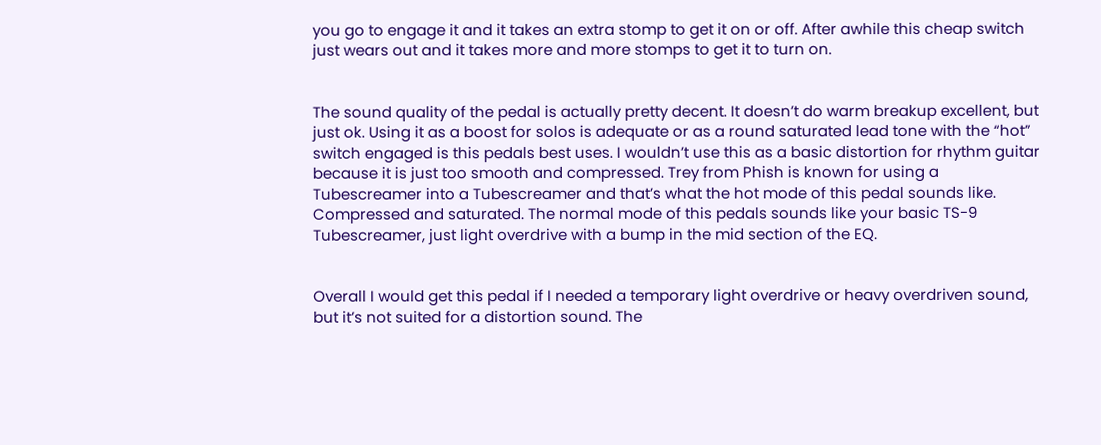you go to engage it and it takes an extra stomp to get it on or off. After awhile this cheap switch just wears out and it takes more and more stomps to get it to turn on.


The sound quality of the pedal is actually pretty decent. It doesn’t do warm breakup excellent, but just ok. Using it as a boost for solos is adequate or as a round saturated lead tone with the “hot” switch engaged is this pedals best uses. I wouldn’t use this as a basic distortion for rhythm guitar because it is just too smooth and compressed. Trey from Phish is known for using a Tubescreamer into a Tubescreamer and that’s what the hot mode of this pedal sounds like. Compressed and saturated. The normal mode of this pedals sounds like your basic TS-9 Tubescreamer, just light overdrive with a bump in the mid section of the EQ.


Overall I would get this pedal if I needed a temporary light overdrive or heavy overdriven sound, but it’s not suited for a distortion sound. The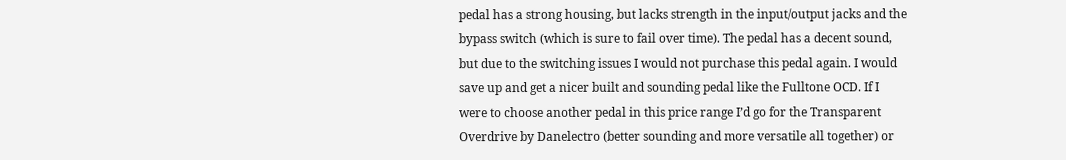pedal has a strong housing, but lacks strength in the input/output jacks and the bypass switch (which is sure to fail over time). The pedal has a decent sound, but due to the switching issues I would not purchase this pedal again. I would save up and get a nicer built and sounding pedal like the Fulltone OCD. If I were to choose another pedal in this price range I’d go for the Transparent Overdrive by Danelectro (better sounding and more versatile all together) or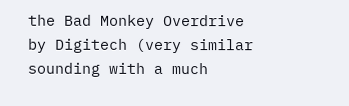the Bad Monkey Overdrive by Digitech (very similar sounding with a much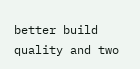better build quality and two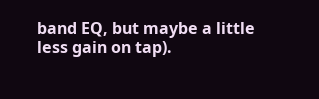band EQ, but maybe a little less gain on tap).